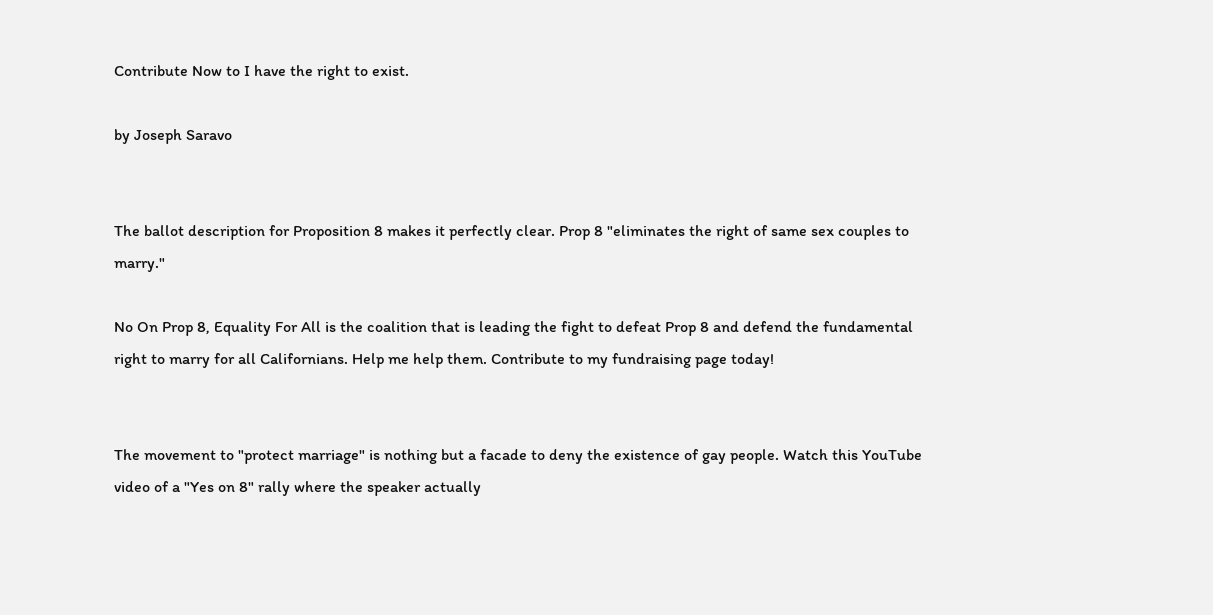Contribute Now to I have the right to exist.

by Joseph Saravo


The ballot description for Proposition 8 makes it perfectly clear. Prop 8 "eliminates the right of same sex couples to marry."

No On Prop 8, Equality For All is the coalition that is leading the fight to defeat Prop 8 and defend the fundamental right to marry for all Californians. Help me help them. Contribute to my fundraising page today!


The movement to "protect marriage" is nothing but a facade to deny the existence of gay people. Watch this YouTube video of a "Yes on 8" rally where the speaker actually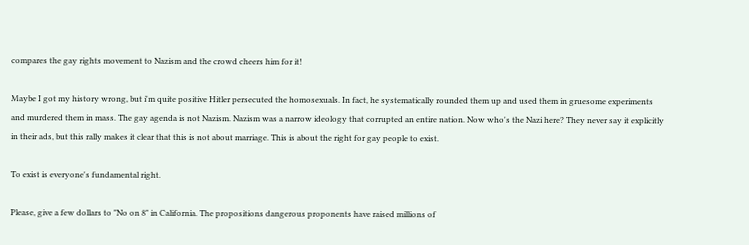compares the gay rights movement to Nazism and the crowd cheers him for it!

Maybe I got my history wrong, but i'm quite positive Hitler persecuted the homosexuals. In fact, he systematically rounded them up and used them in gruesome experiments and murdered them in mass. The gay agenda is not Nazism. Nazism was a narrow ideology that corrupted an entire nation. Now who's the Nazi here? They never say it explicitly in their ads, but this rally makes it clear that this is not about marriage. This is about the right for gay people to exist.

To exist is everyone's fundamental right.

Please, give a few dollars to "No on 8" in California. The propositions dangerous proponents have raised millions of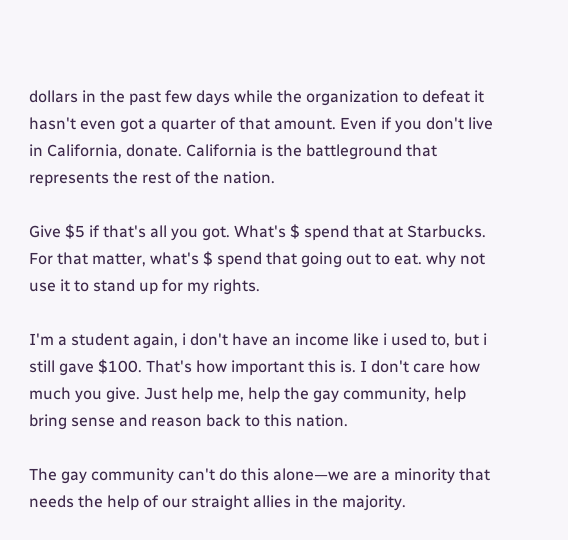dollars in the past few days while the organization to defeat it hasn't even got a quarter of that amount. Even if you don't live in California, donate. California is the battleground that represents the rest of the nation.

Give $5 if that's all you got. What's $ spend that at Starbucks. For that matter, what's $ spend that going out to eat. why not use it to stand up for my rights.

I'm a student again, i don't have an income like i used to, but i still gave $100. That's how important this is. I don't care how much you give. Just help me, help the gay community, help bring sense and reason back to this nation.

The gay community can't do this alone—we are a minority that needs the help of our straight allies in the majority.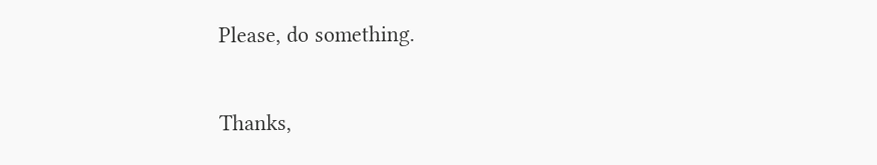Please, do something.

Thanks,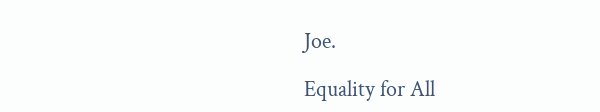Joe.

Equality for All